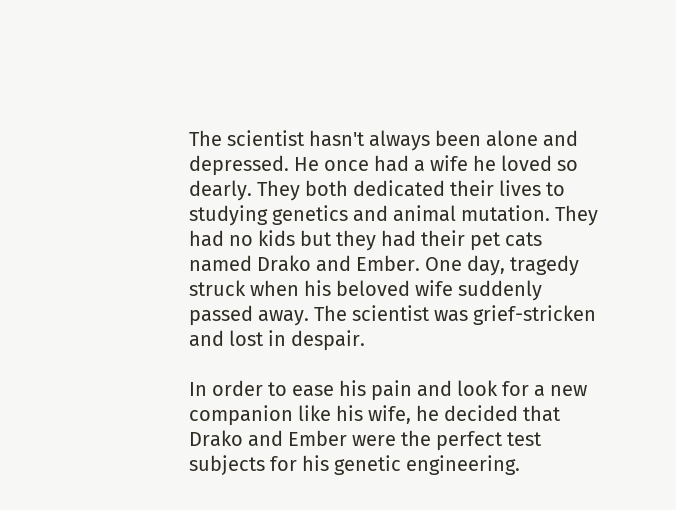The scientist hasn't always been alone and depressed. He once had a wife he loved so dearly. They both dedicated their lives to studying genetics and animal mutation. They had no kids but they had their pet cats named Drako and Ember. One day, tragedy struck when his beloved wife suddenly passed away. The scientist was grief-stricken and lost in despair.

In order to ease his pain and look for a new companion like his wife, he decided that Drako and Ember were the perfect test subjects for his genetic engineering.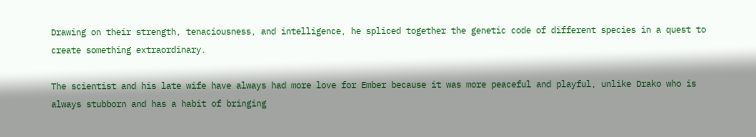Drawing on their strength, tenaciousness, and intelligence, he spliced together the genetic code of different species in a quest to create something extraordinary.

The scientist and his late wife have always had more love for Ember because it was more peaceful and playful, unlike Drako who is always stubborn and has a habit of bringing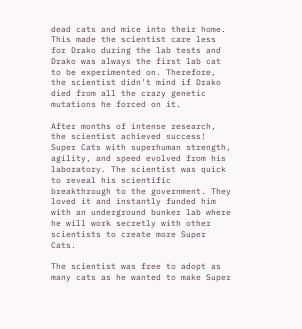dead cats and mice into their home. This made the scientist care less for Drako during the lab tests and Drako was always the first lab cat to be experimented on. Therefore, the scientist didn't mind if Drako died from all the crazy genetic mutations he forced on it.

After months of intense research, the scientist achieved success! Super Cats with superhuman strength, agility, and speed evolved from his laboratory. The scientist was quick to reveal his scientific breakthrough to the government. They loved it and instantly funded him with an underground bunker lab where he will work secretly with other scientists to create more Super Cats.

The scientist was free to adopt as many cats as he wanted to make Super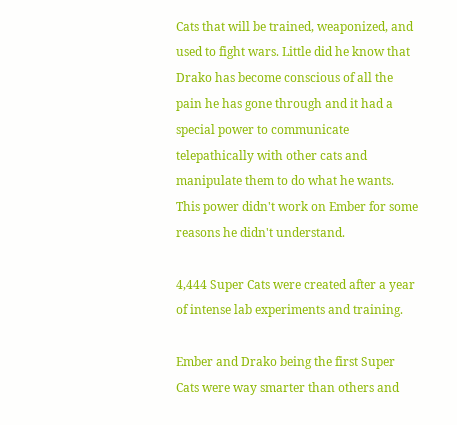Cats that will be trained, weaponized, and used to fight wars. Little did he know that Drako has become conscious of all the pain he has gone through and it had a special power to communicate telepathically with other cats and manipulate them to do what he wants. This power didn't work on Ember for some reasons he didn't understand.

4,444 Super Cats were created after a year of intense lab experiments and training.

Ember and Drako being the first Super Cats were way smarter than others and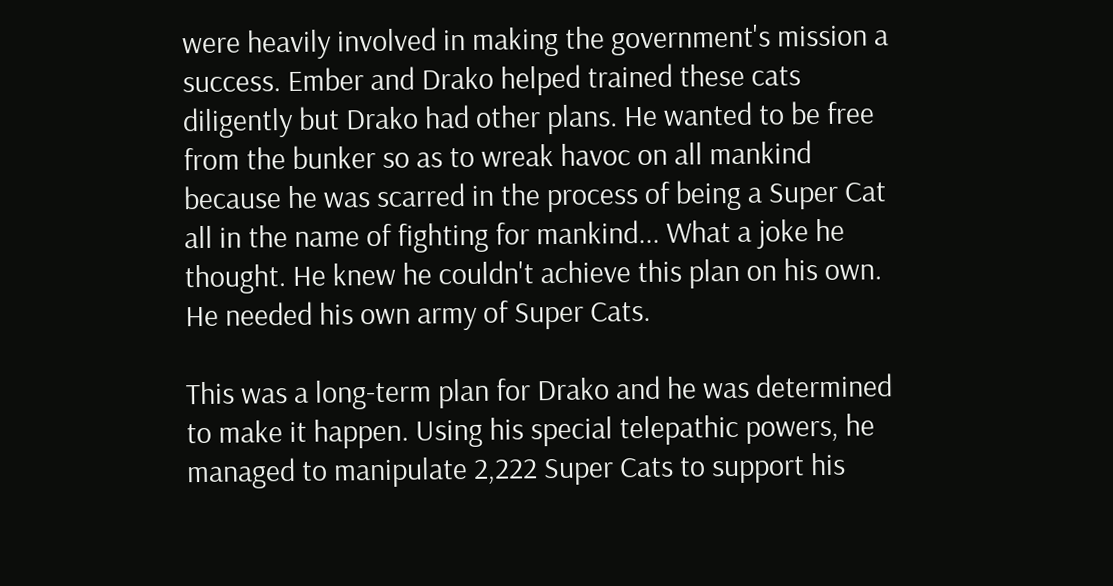were heavily involved in making the government's mission a success. Ember and Drako helped trained these cats diligently but Drako had other plans. He wanted to be free from the bunker so as to wreak havoc on all mankind because he was scarred in the process of being a Super Cat all in the name of fighting for mankind... What a joke he thought. He knew he couldn't achieve this plan on his own. He needed his own army of Super Cats.

This was a long-term plan for Drako and he was determined to make it happen. Using his special telepathic powers, he managed to manipulate 2,222 Super Cats to support his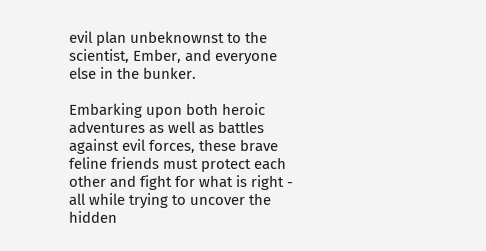evil plan unbeknownst to the scientist, Ember, and everyone else in the bunker.

Embarking upon both heroic adventures as well as battles against evil forces, these brave feline friends must protect each other and fight for what is right - all while trying to uncover the hidden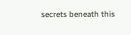secrets beneath this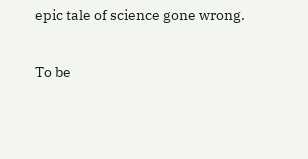epic tale of science gone wrong.

To be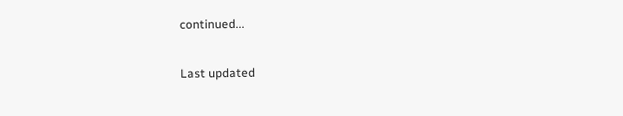continued...

Last updated